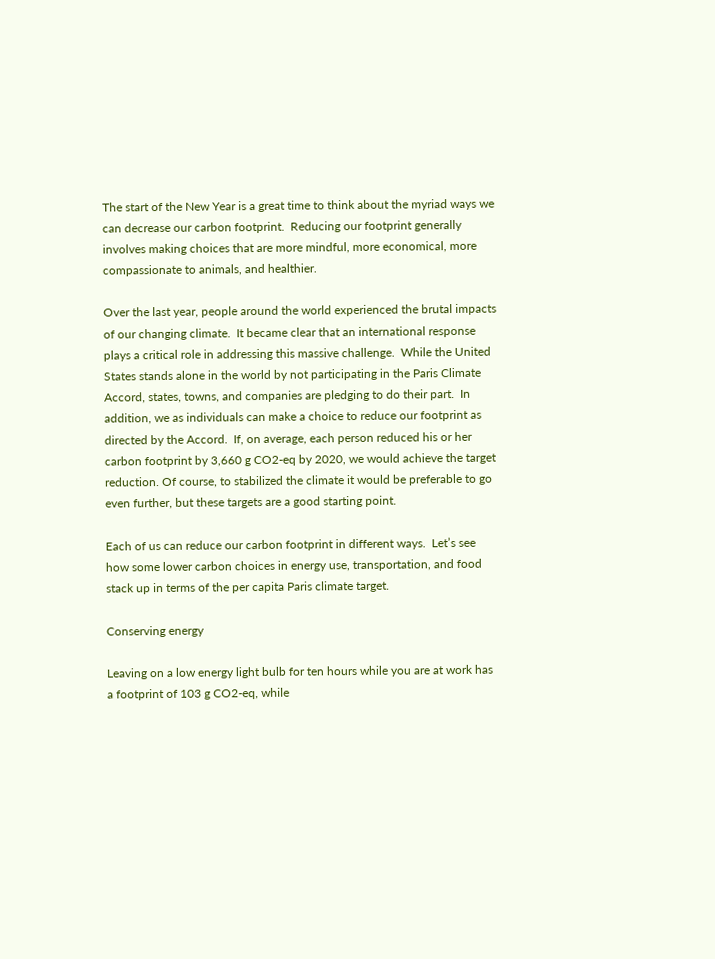The start of the New Year is a great time to think about the myriad ways we can decrease our carbon footprint.  Reducing our footprint generally involves making choices that are more mindful, more economical, more compassionate to animals, and healthier.

Over the last year, people around the world experienced the brutal impacts of our changing climate.  It became clear that an international response plays a critical role in addressing this massive challenge.  While the United States stands alone in the world by not participating in the Paris Climate Accord, states, towns, and companies are pledging to do their part.  In addition, we as individuals can make a choice to reduce our footprint as directed by the Accord.  If, on average, each person reduced his or her carbon footprint by 3,660 g CO2-eq by 2020, we would achieve the target reduction. Of course, to stabilized the climate it would be preferable to go even further, but these targets are a good starting point.

Each of us can reduce our carbon footprint in different ways.  Let’s see how some lower carbon choices in energy use, transportation, and food stack up in terms of the per capita Paris climate target.

Conserving energy

Leaving on a low energy light bulb for ten hours while you are at work has a footprint of 103 g CO2-eq, while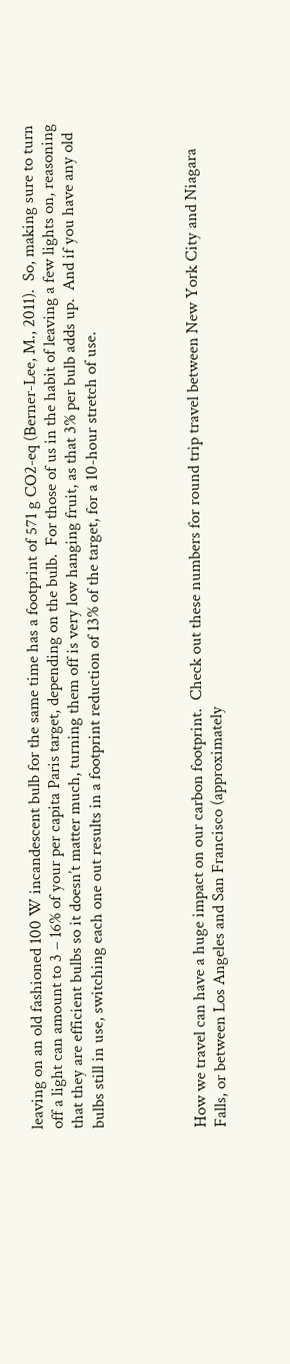leaving on an old fashioned 100 W incandescent bulb for the same time has a footprint of 571 g CO2-eq (Berner-Lee, M., 2011).  So, making sure to turn off a light can amount to 3 – 16% of your per capita Paris target, depending on the bulb.  For those of us in the habit of leaving a few lights on, reasoning that they are efficient bulbs so it doesn’t matter much, turning them off is very low hanging fruit, as that 3% per bulb adds up.  And if you have any old bulbs still in use, switching each one out results in a footprint reduction of 13% of the target, for a 10-hour stretch of use.




How we travel can have a huge impact on our carbon footprint.  Check out these numbers for round trip travel between New York City and Niagara Falls, or between Los Angeles and San Francisco (approximately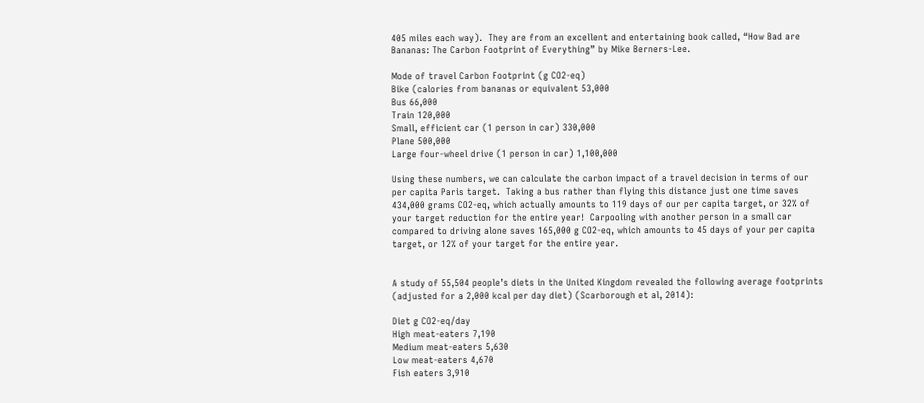405 miles each way).  They are from an excellent and entertaining book called, “How Bad are Bananas: The Carbon Footprint of Everything” by Mike Berners-Lee.

Mode of travel Carbon Footprint (g CO2-eq)
Bike (calories from bananas or equivalent 53,000
Bus 66,000
Train 120,000
Small, efficient car (1 person in car) 330,000
Plane 500,000
Large four-wheel drive (1 person in car) 1,100,000

Using these numbers, we can calculate the carbon impact of a travel decision in terms of our per capita Paris target.  Taking a bus rather than flying this distance just one time saves 434,000 grams CO2-eq, which actually amounts to 119 days of our per capita target, or 32% of your target reduction for the entire year!  Carpooling with another person in a small car compared to driving alone saves 165,000 g CO2-eq, which amounts to 45 days of your per capita target, or 12% of your target for the entire year.


A study of 55,504 people’s diets in the United Kingdom revealed the following average footprints (adjusted for a 2,000 kcal per day diet) (Scarborough et al, 2014):

Diet g CO2-eq/day
High meat-eaters 7,190
Medium meat-eaters 5,630
Low meat-eaters 4,670
Fish eaters 3,910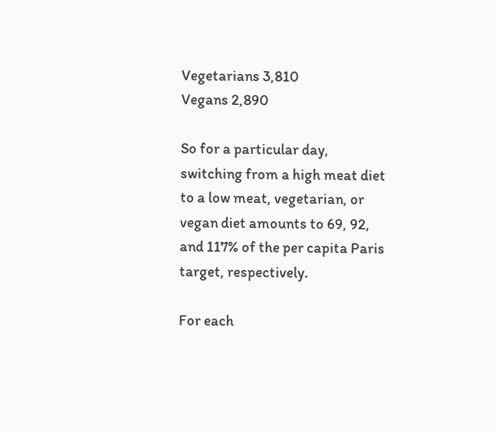Vegetarians 3,810
Vegans 2,890

So for a particular day, switching from a high meat diet to a low meat, vegetarian, or vegan diet amounts to 69, 92, and 117% of the per capita Paris target, respectively.

For each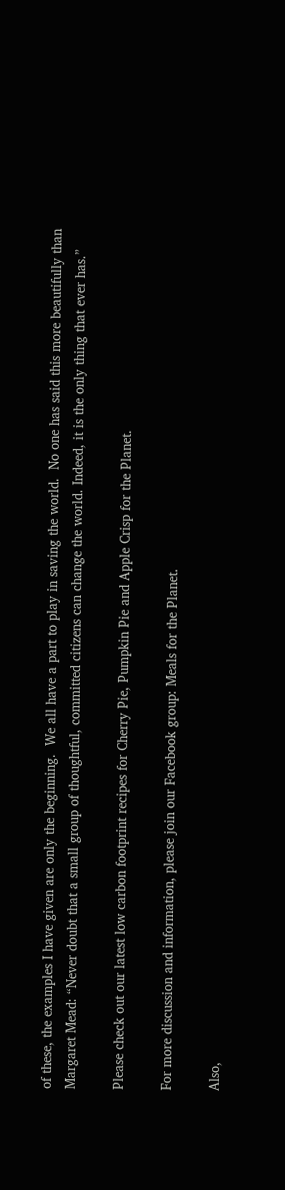of these, the examples I have given are only the beginning.  We all have a part to play in saving the world.  No one has said this more beautifully than Margaret Mead: “Never doubt that a small group of thoughtful, committed citizens can change the world. Indeed, it is the only thing that ever has.”

Please check out our latest low carbon footprint recipes for Cherry Pie, Pumpkin Pie and Apple Crisp for the Planet.

For more discussion and information, please join our Facebook group: Meals for the Planet.

Also,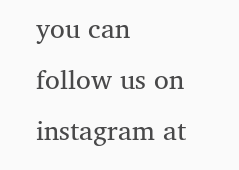you can follow us on instagram at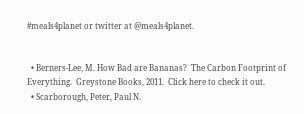#meals4planet or twitter at @meals4planet.


  • Berners-Lee, M. How Bad are Bananas?  The Carbon Footprint of Everything.  Greystone Books, 2011.  Click here to check it out.
  • Scarborough, Peter, Paul N.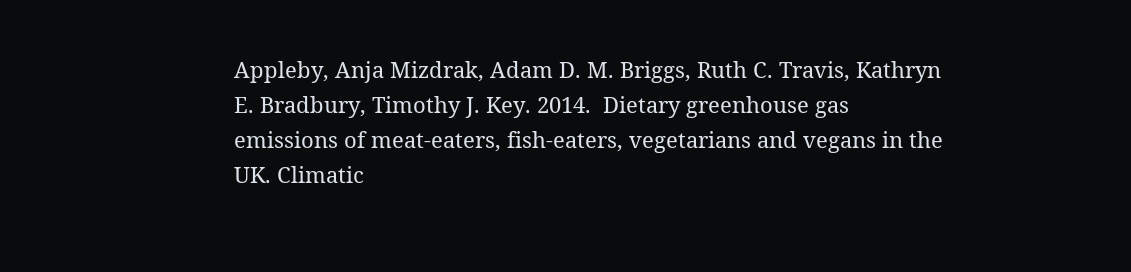Appleby, Anja Mizdrak, Adam D. M. Briggs, Ruth C. Travis, Kathryn E. Bradbury, Timothy J. Key. 2014.  Dietary greenhouse gas emissions of meat-eaters, fish-eaters, vegetarians and vegans in the UK. Climatic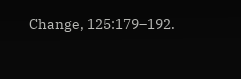Change, 125:179–192.